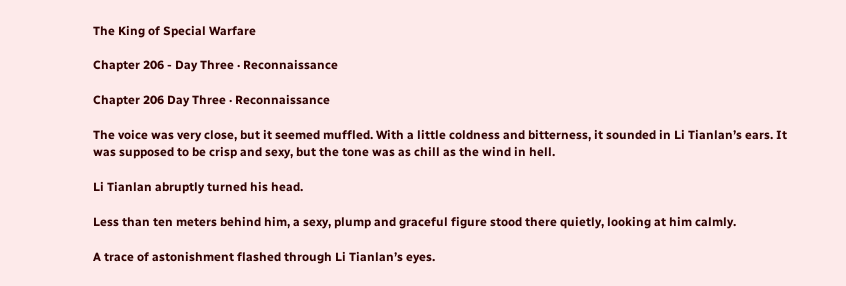The King of Special Warfare

Chapter 206 - Day Three · Reconnaissance

Chapter 206 Day Three · Reconnaissance

The voice was very close, but it seemed muffled. With a little coldness and bitterness, it sounded in Li Tianlan’s ears. It was supposed to be crisp and sexy, but the tone was as chill as the wind in hell.

Li Tianlan abruptly turned his head.

Less than ten meters behind him, a sexy, plump and graceful figure stood there quietly, looking at him calmly.

A trace of astonishment flashed through Li Tianlan’s eyes.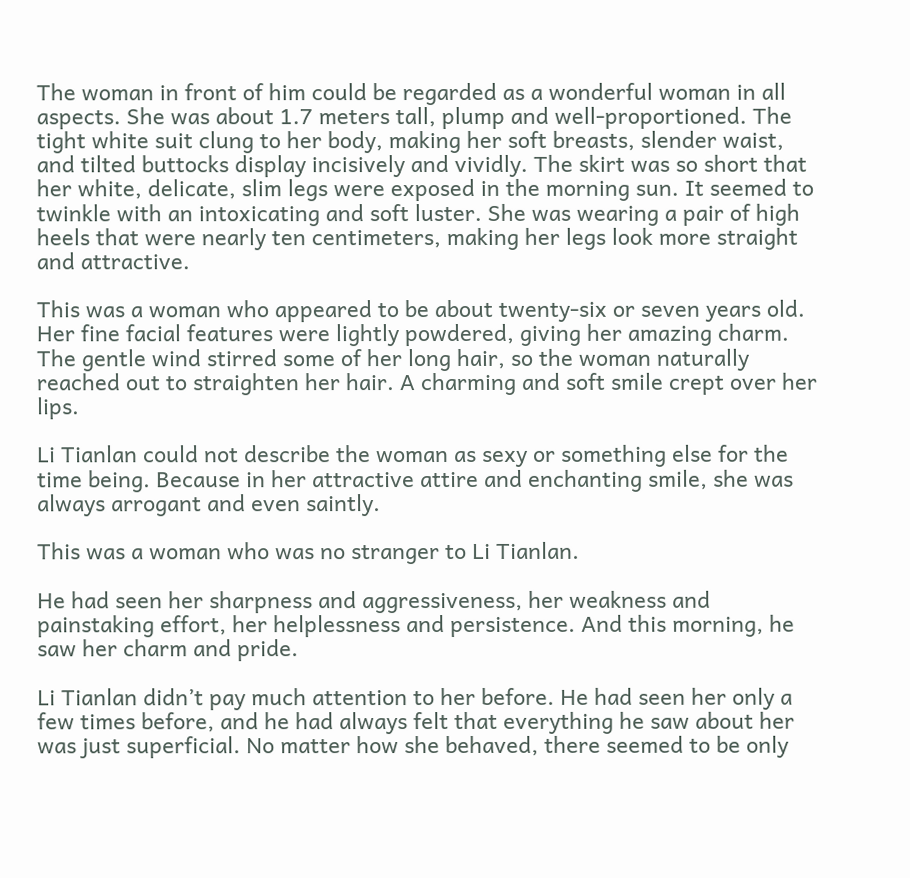The woman in front of him could be regarded as a wonderful woman in all aspects. She was about 1.7 meters tall, plump and well-proportioned. The tight white suit clung to her body, making her soft breasts, slender waist, and tilted buttocks display incisively and vividly. The skirt was so short that her white, delicate, slim legs were exposed in the morning sun. It seemed to twinkle with an intoxicating and soft luster. She was wearing a pair of high heels that were nearly ten centimeters, making her legs look more straight and attractive.

This was a woman who appeared to be about twenty-six or seven years old. Her fine facial features were lightly powdered, giving her amazing charm. The gentle wind stirred some of her long hair, so the woman naturally reached out to straighten her hair. A charming and soft smile crept over her lips.

Li Tianlan could not describe the woman as sexy or something else for the time being. Because in her attractive attire and enchanting smile, she was always arrogant and even saintly.

This was a woman who was no stranger to Li Tianlan.

He had seen her sharpness and aggressiveness, her weakness and painstaking effort, her helplessness and persistence. And this morning, he saw her charm and pride.

Li Tianlan didn’t pay much attention to her before. He had seen her only a few times before, and he had always felt that everything he saw about her was just superficial. No matter how she behaved, there seemed to be only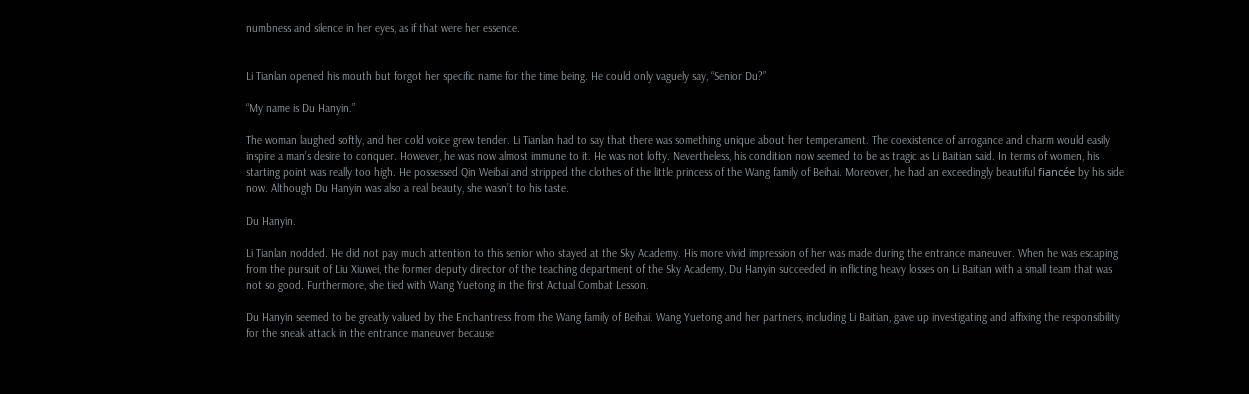numbness and silence in her eyes, as if that were her essence.


Li Tianlan opened his mouth but forgot her specific name for the time being. He could only vaguely say, “Senior Du?”

“My name is Du Hanyin.”

The woman laughed softly, and her cold voice grew tender. Li Tianlan had to say that there was something unique about her temperament. The coexistence of arrogance and charm would easily inspire a man’s desire to conquer. However, he was now almost immune to it. He was not lofty. Nevertheless, his condition now seemed to be as tragic as Li Baitian said. In terms of women, his starting point was really too high. He possessed Qin Weibai and stripped the clothes of the little princess of the Wang family of Beihai. Moreover, he had an exceedingly beautiful fiancée by his side now. Although Du Hanyin was also a real beauty, she wasn’t to his taste.

Du Hanyin.

Li Tianlan nodded. He did not pay much attention to this senior who stayed at the Sky Academy. His more vivid impression of her was made during the entrance maneuver. When he was escaping from the pursuit of Liu Xiuwei, the former deputy director of the teaching department of the Sky Academy, Du Hanyin succeeded in inflicting heavy losses on Li Baitian with a small team that was not so good. Furthermore, she tied with Wang Yuetong in the first Actual Combat Lesson.

Du Hanyin seemed to be greatly valued by the Enchantress from the Wang family of Beihai. Wang Yuetong and her partners, including Li Baitian, gave up investigating and affixing the responsibility for the sneak attack in the entrance maneuver because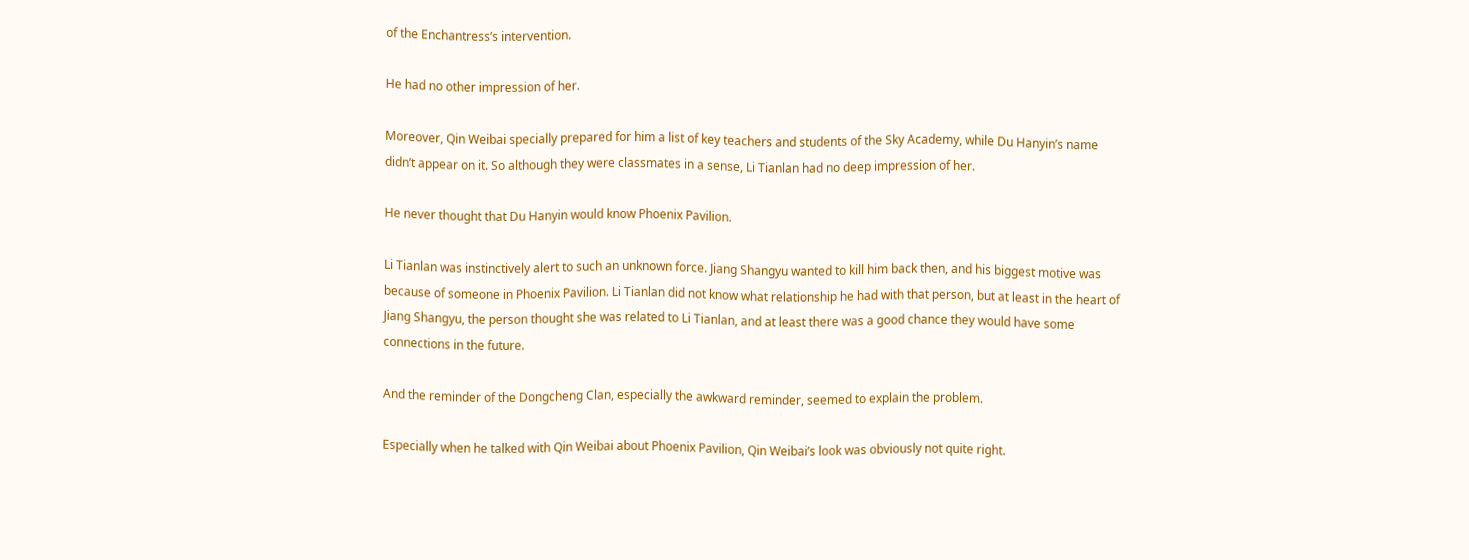of the Enchantress’s intervention.

He had no other impression of her.

Moreover, Qin Weibai specially prepared for him a list of key teachers and students of the Sky Academy, while Du Hanyin’s name didn’t appear on it. So although they were classmates in a sense, Li Tianlan had no deep impression of her.

He never thought that Du Hanyin would know Phoenix Pavilion.

Li Tianlan was instinctively alert to such an unknown force. Jiang Shangyu wanted to kill him back then, and his biggest motive was because of someone in Phoenix Pavilion. Li Tianlan did not know what relationship he had with that person, but at least in the heart of Jiang Shangyu, the person thought she was related to Li Tianlan, and at least there was a good chance they would have some connections in the future.

And the reminder of the Dongcheng Clan, especially the awkward reminder, seemed to explain the problem.

Especially when he talked with Qin Weibai about Phoenix Pavilion, Qin Weibai’s look was obviously not quite right.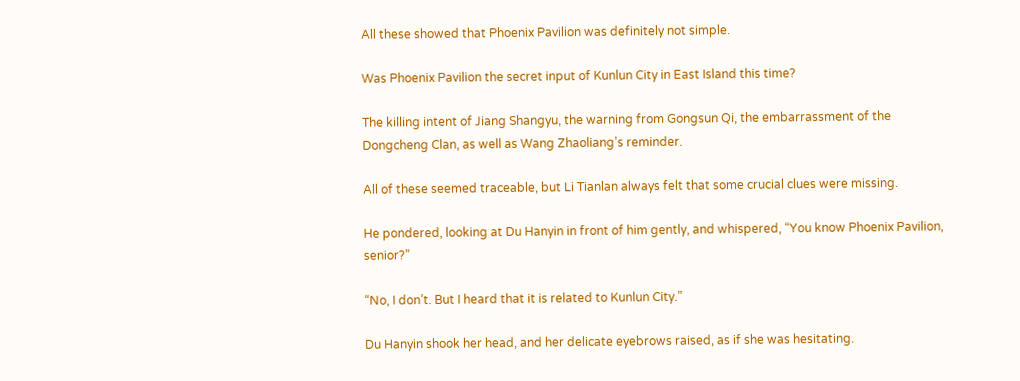All these showed that Phoenix Pavilion was definitely not simple.

Was Phoenix Pavilion the secret input of Kunlun City in East Island this time?

The killing intent of Jiang Shangyu, the warning from Gongsun Qi, the embarrassment of the Dongcheng Clan, as well as Wang Zhaoliang’s reminder.

All of these seemed traceable, but Li Tianlan always felt that some crucial clues were missing.

He pondered, looking at Du Hanyin in front of him gently, and whispered, “You know Phoenix Pavilion, senior?”

“No, I don’t. But I heard that it is related to Kunlun City.”

Du Hanyin shook her head, and her delicate eyebrows raised, as if she was hesitating.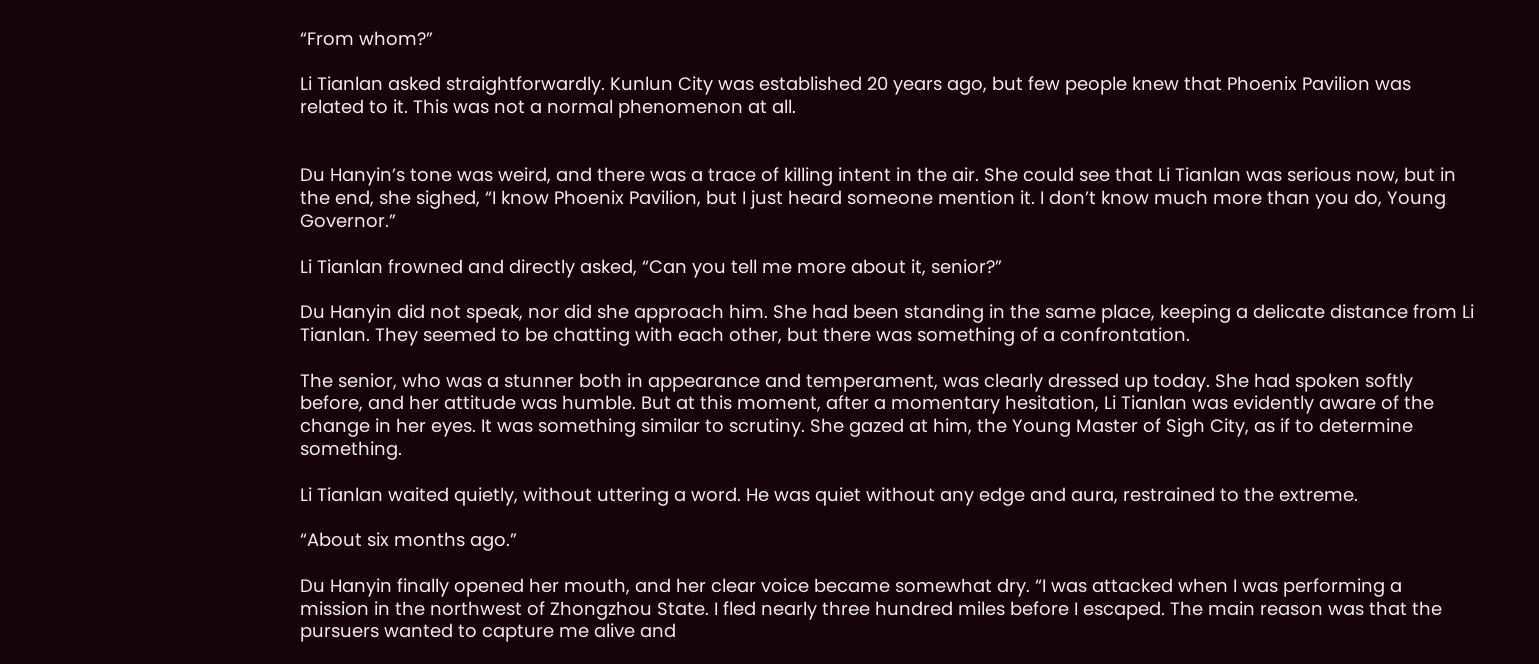“From whom?”

Li Tianlan asked straightforwardly. Kunlun City was established 20 years ago, but few people knew that Phoenix Pavilion was related to it. This was not a normal phenomenon at all.


Du Hanyin’s tone was weird, and there was a trace of killing intent in the air. She could see that Li Tianlan was serious now, but in the end, she sighed, “I know Phoenix Pavilion, but I just heard someone mention it. I don’t know much more than you do, Young Governor.”

Li Tianlan frowned and directly asked, “Can you tell me more about it, senior?”

Du Hanyin did not speak, nor did she approach him. She had been standing in the same place, keeping a delicate distance from Li Tianlan. They seemed to be chatting with each other, but there was something of a confrontation.

The senior, who was a stunner both in appearance and temperament, was clearly dressed up today. She had spoken softly before, and her attitude was humble. But at this moment, after a momentary hesitation, Li Tianlan was evidently aware of the change in her eyes. It was something similar to scrutiny. She gazed at him, the Young Master of Sigh City, as if to determine something.

Li Tianlan waited quietly, without uttering a word. He was quiet without any edge and aura, restrained to the extreme.

“About six months ago.”

Du Hanyin finally opened her mouth, and her clear voice became somewhat dry. “I was attacked when I was performing a mission in the northwest of Zhongzhou State. I fled nearly three hundred miles before I escaped. The main reason was that the pursuers wanted to capture me alive and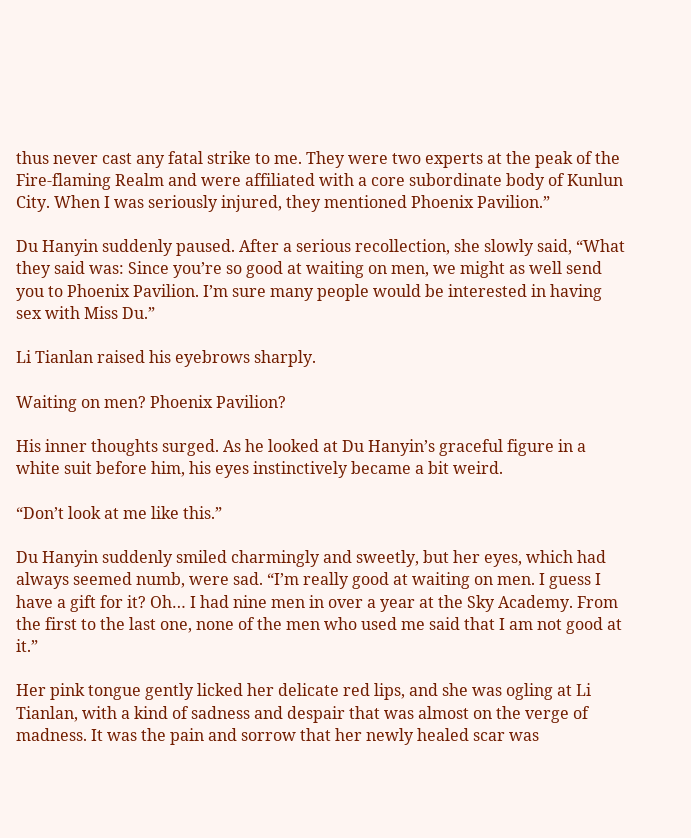thus never cast any fatal strike to me. They were two experts at the peak of the Fire-flaming Realm and were affiliated with a core subordinate body of Kunlun City. When I was seriously injured, they mentioned Phoenix Pavilion.”

Du Hanyin suddenly paused. After a serious recollection, she slowly said, “What they said was: Since you’re so good at waiting on men, we might as well send you to Phoenix Pavilion. I’m sure many people would be interested in having sex with Miss Du.”

Li Tianlan raised his eyebrows sharply.

Waiting on men? Phoenix Pavilion?

His inner thoughts surged. As he looked at Du Hanyin’s graceful figure in a white suit before him, his eyes instinctively became a bit weird.

“Don’t look at me like this.”

Du Hanyin suddenly smiled charmingly and sweetly, but her eyes, which had always seemed numb, were sad. “I’m really good at waiting on men. I guess I have a gift for it? Oh… I had nine men in over a year at the Sky Academy. From the first to the last one, none of the men who used me said that I am not good at it.”

Her pink tongue gently licked her delicate red lips, and she was ogling at Li Tianlan, with a kind of sadness and despair that was almost on the verge of madness. It was the pain and sorrow that her newly healed scar was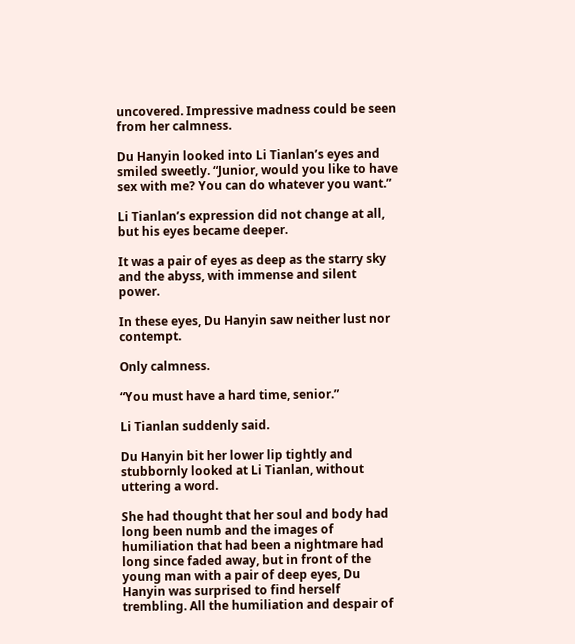uncovered. Impressive madness could be seen from her calmness.

Du Hanyin looked into Li Tianlan’s eyes and smiled sweetly. “Junior, would you like to have sex with me? You can do whatever you want.”

Li Tianlan’s expression did not change at all, but his eyes became deeper.

It was a pair of eyes as deep as the starry sky and the abyss, with immense and silent power.

In these eyes, Du Hanyin saw neither lust nor contempt.

Only calmness.

“You must have a hard time, senior.”

Li Tianlan suddenly said.

Du Hanyin bit her lower lip tightly and stubbornly looked at Li Tianlan, without uttering a word.

She had thought that her soul and body had long been numb and the images of humiliation that had been a nightmare had long since faded away, but in front of the young man with a pair of deep eyes, Du Hanyin was surprised to find herself trembling. All the humiliation and despair of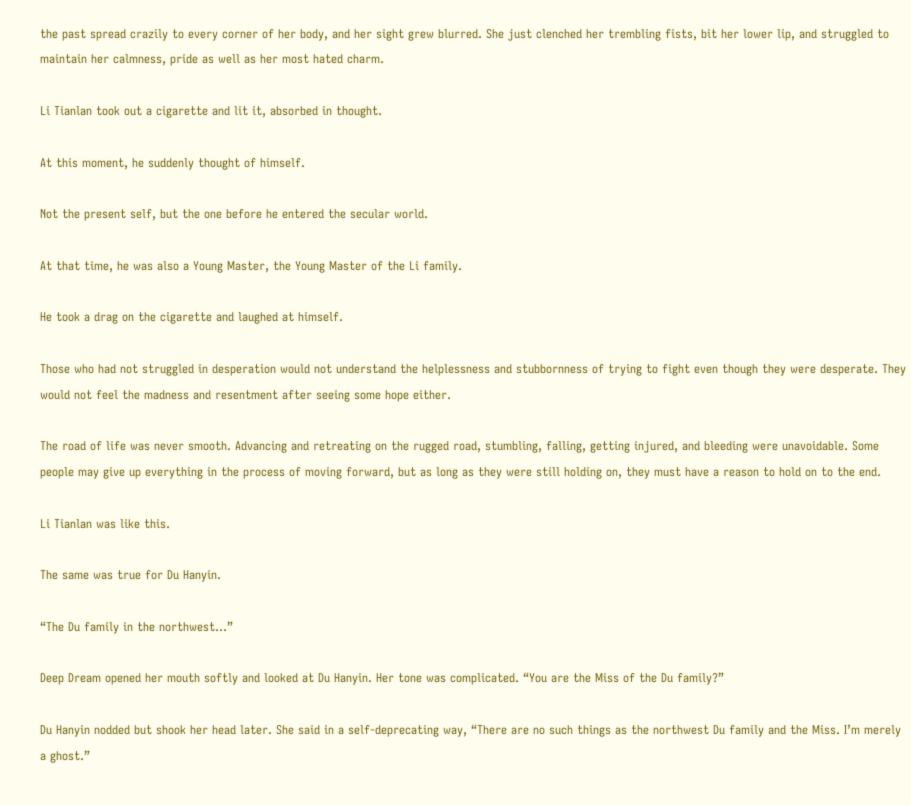the past spread crazily to every corner of her body, and her sight grew blurred. She just clenched her trembling fists, bit her lower lip, and struggled to maintain her calmness, pride as well as her most hated charm.

Li Tianlan took out a cigarette and lit it, absorbed in thought.

At this moment, he suddenly thought of himself.

Not the present self, but the one before he entered the secular world.

At that time, he was also a Young Master, the Young Master of the Li family.

He took a drag on the cigarette and laughed at himself.

Those who had not struggled in desperation would not understand the helplessness and stubbornness of trying to fight even though they were desperate. They would not feel the madness and resentment after seeing some hope either.

The road of life was never smooth. Advancing and retreating on the rugged road, stumbling, falling, getting injured, and bleeding were unavoidable. Some people may give up everything in the process of moving forward, but as long as they were still holding on, they must have a reason to hold on to the end.

Li Tianlan was like this.

The same was true for Du Hanyin.

“The Du family in the northwest…”

Deep Dream opened her mouth softly and looked at Du Hanyin. Her tone was complicated. “You are the Miss of the Du family?”

Du Hanyin nodded but shook her head later. She said in a self-deprecating way, “There are no such things as the northwest Du family and the Miss. I’m merely a ghost.”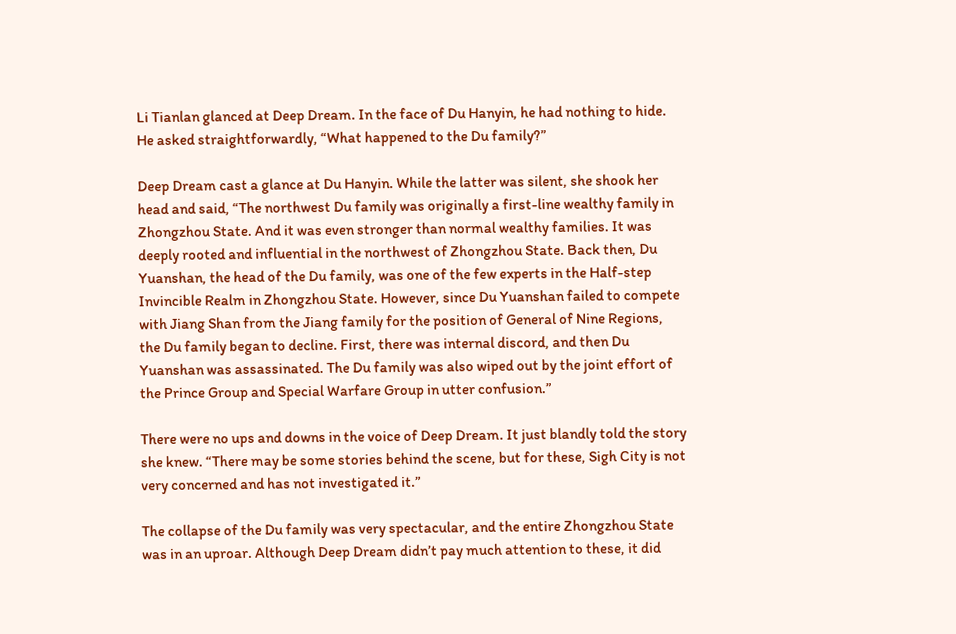Li Tianlan glanced at Deep Dream. In the face of Du Hanyin, he had nothing to hide. He asked straightforwardly, “What happened to the Du family?”

Deep Dream cast a glance at Du Hanyin. While the latter was silent, she shook her head and said, “The northwest Du family was originally a first-line wealthy family in Zhongzhou State. And it was even stronger than normal wealthy families. It was deeply rooted and influential in the northwest of Zhongzhou State. Back then, Du Yuanshan, the head of the Du family, was one of the few experts in the Half-step Invincible Realm in Zhongzhou State. However, since Du Yuanshan failed to compete with Jiang Shan from the Jiang family for the position of General of Nine Regions, the Du family began to decline. First, there was internal discord, and then Du Yuanshan was assassinated. The Du family was also wiped out by the joint effort of the Prince Group and Special Warfare Group in utter confusion.”

There were no ups and downs in the voice of Deep Dream. It just blandly told the story she knew. “There may be some stories behind the scene, but for these, Sigh City is not very concerned and has not investigated it.”

The collapse of the Du family was very spectacular, and the entire Zhongzhou State was in an uproar. Although Deep Dream didn’t pay much attention to these, it did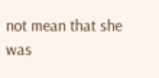not mean that she was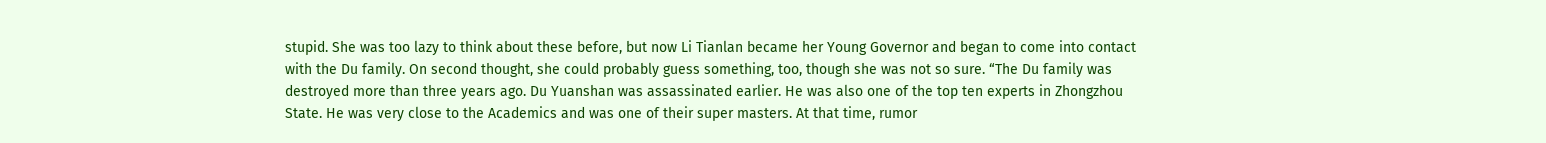stupid. She was too lazy to think about these before, but now Li Tianlan became her Young Governor and began to come into contact with the Du family. On second thought, she could probably guess something, too, though she was not so sure. “The Du family was destroyed more than three years ago. Du Yuanshan was assassinated earlier. He was also one of the top ten experts in Zhongzhou State. He was very close to the Academics and was one of their super masters. At that time, rumor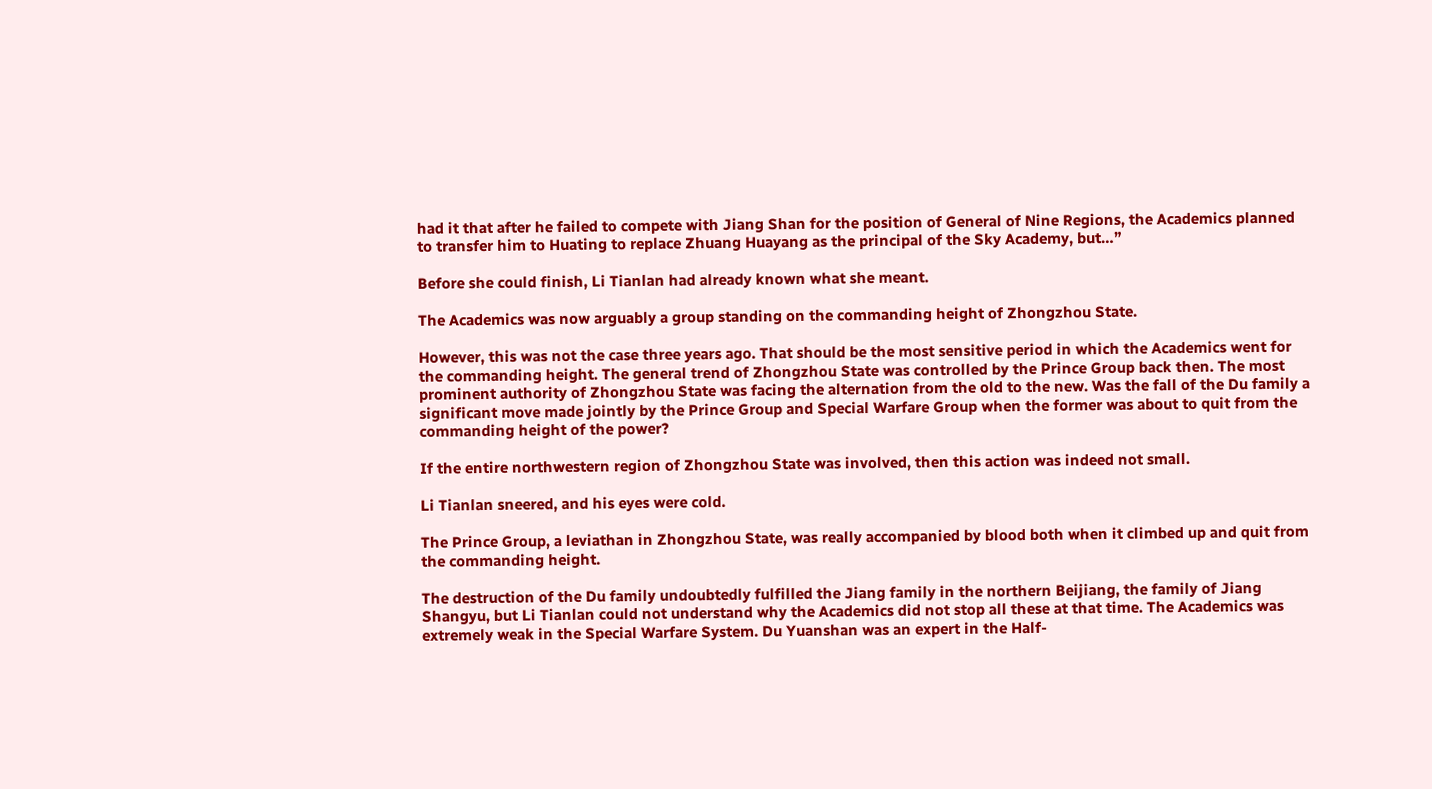had it that after he failed to compete with Jiang Shan for the position of General of Nine Regions, the Academics planned to transfer him to Huating to replace Zhuang Huayang as the principal of the Sky Academy, but…”

Before she could finish, Li Tianlan had already known what she meant.

The Academics was now arguably a group standing on the commanding height of Zhongzhou State.

However, this was not the case three years ago. That should be the most sensitive period in which the Academics went for the commanding height. The general trend of Zhongzhou State was controlled by the Prince Group back then. The most prominent authority of Zhongzhou State was facing the alternation from the old to the new. Was the fall of the Du family a significant move made jointly by the Prince Group and Special Warfare Group when the former was about to quit from the commanding height of the power?

If the entire northwestern region of Zhongzhou State was involved, then this action was indeed not small.

Li Tianlan sneered, and his eyes were cold.

The Prince Group, a leviathan in Zhongzhou State, was really accompanied by blood both when it climbed up and quit from the commanding height.

The destruction of the Du family undoubtedly fulfilled the Jiang family in the northern Beijiang, the family of Jiang Shangyu, but Li Tianlan could not understand why the Academics did not stop all these at that time. The Academics was extremely weak in the Special Warfare System. Du Yuanshan was an expert in the Half-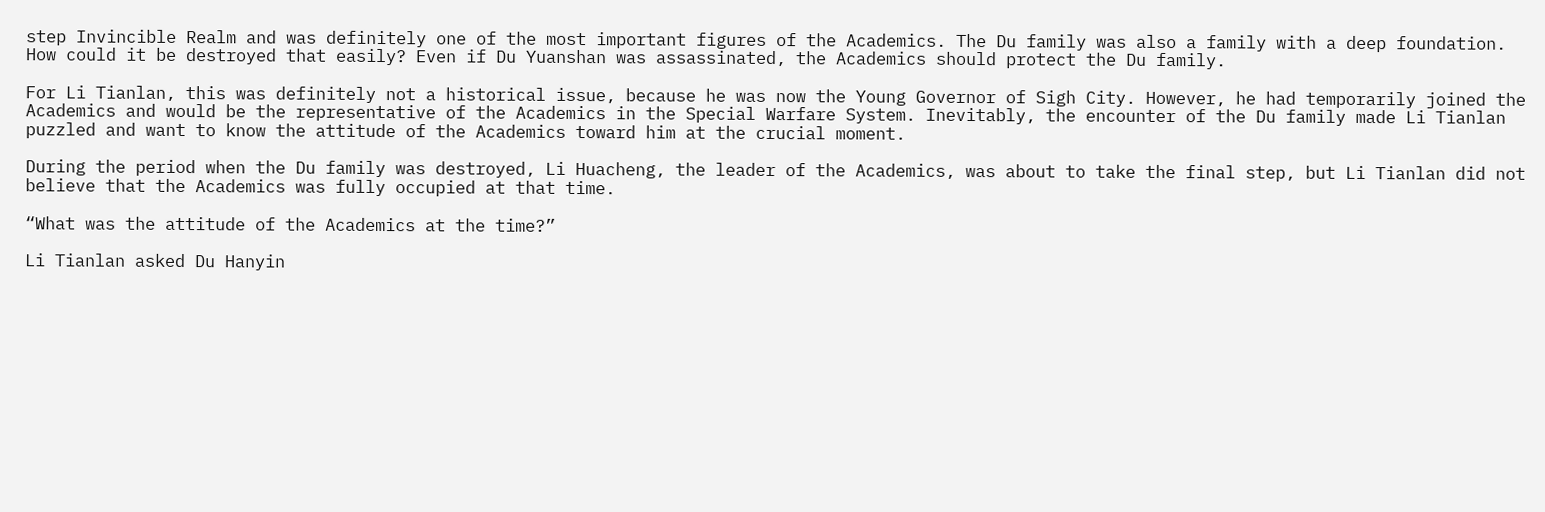step Invincible Realm and was definitely one of the most important figures of the Academics. The Du family was also a family with a deep foundation. How could it be destroyed that easily? Even if Du Yuanshan was assassinated, the Academics should protect the Du family.

For Li Tianlan, this was definitely not a historical issue, because he was now the Young Governor of Sigh City. However, he had temporarily joined the Academics and would be the representative of the Academics in the Special Warfare System. Inevitably, the encounter of the Du family made Li Tianlan puzzled and want to know the attitude of the Academics toward him at the crucial moment.

During the period when the Du family was destroyed, Li Huacheng, the leader of the Academics, was about to take the final step, but Li Tianlan did not believe that the Academics was fully occupied at that time.

“What was the attitude of the Academics at the time?”

Li Tianlan asked Du Hanyin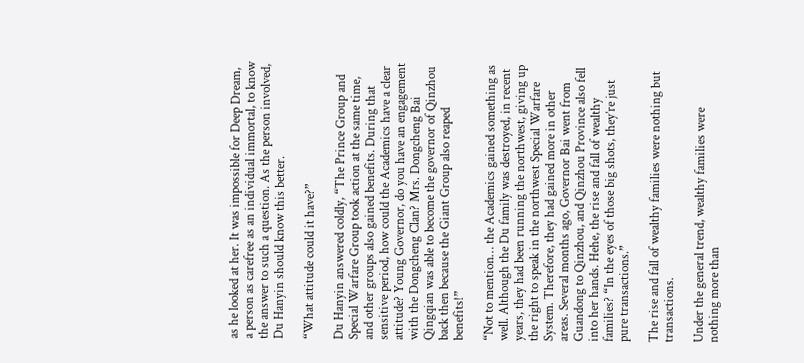as he looked at her. It was impossible for Deep Dream, a person as carefree as an individual immortal, to know the answer to such a question. As the person involved, Du Hanyin should know this better.

“What attitude could it have?”

Du Hanyin answered coldly, “The Prince Group and Special Warfare Group took action at the same time, and other groups also gained benefits. During that sensitive period, how could the Academics have a clear attitude? Young Governor, do you have an engagement with the Dongcheng Clan? Mrs. Dongcheng Bai Qingqian was able to become the governor of Qinzhou back then because the Giant Group also reaped benefits!”

“Not to mention… the Academics gained something as well. Although the Du family was destroyed, in recent years, they had been running the northwest, giving up the right to speak in the northwest Special Warfare System. Therefore, they had gained more in other areas. Several months ago, Governor Bai went from Guandong to Qinzhou, and Qinzhou Province also fell into her hands. Hehe, the rise and fall of wealthy families? “In the eyes of those big shots, they’re just pure transactions.”

The rise and fall of wealthy families were nothing but transactions.

Under the general trend, wealthy families were nothing more than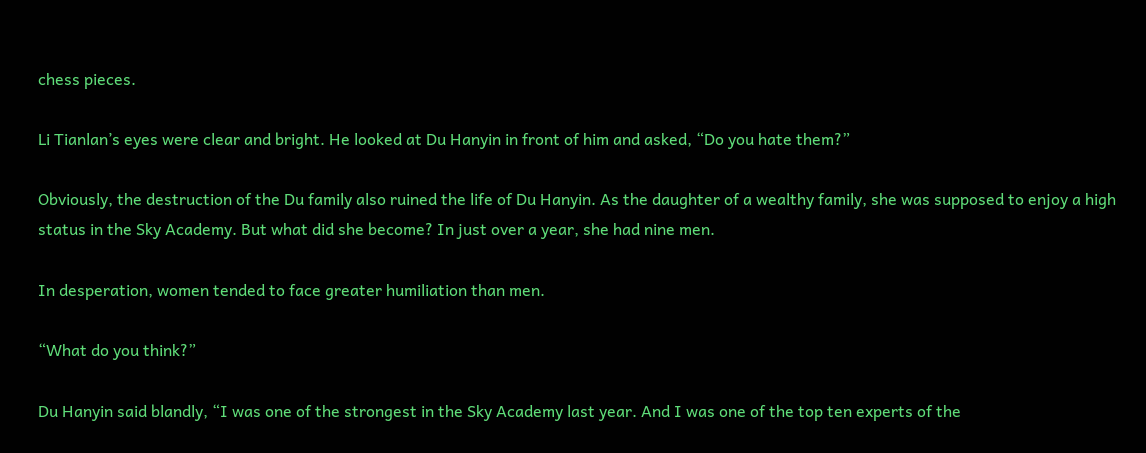chess pieces.

Li Tianlan’s eyes were clear and bright. He looked at Du Hanyin in front of him and asked, “Do you hate them?”

Obviously, the destruction of the Du family also ruined the life of Du Hanyin. As the daughter of a wealthy family, she was supposed to enjoy a high status in the Sky Academy. But what did she become? In just over a year, she had nine men.

In desperation, women tended to face greater humiliation than men.

“What do you think?”

Du Hanyin said blandly, “I was one of the strongest in the Sky Academy last year. And I was one of the top ten experts of the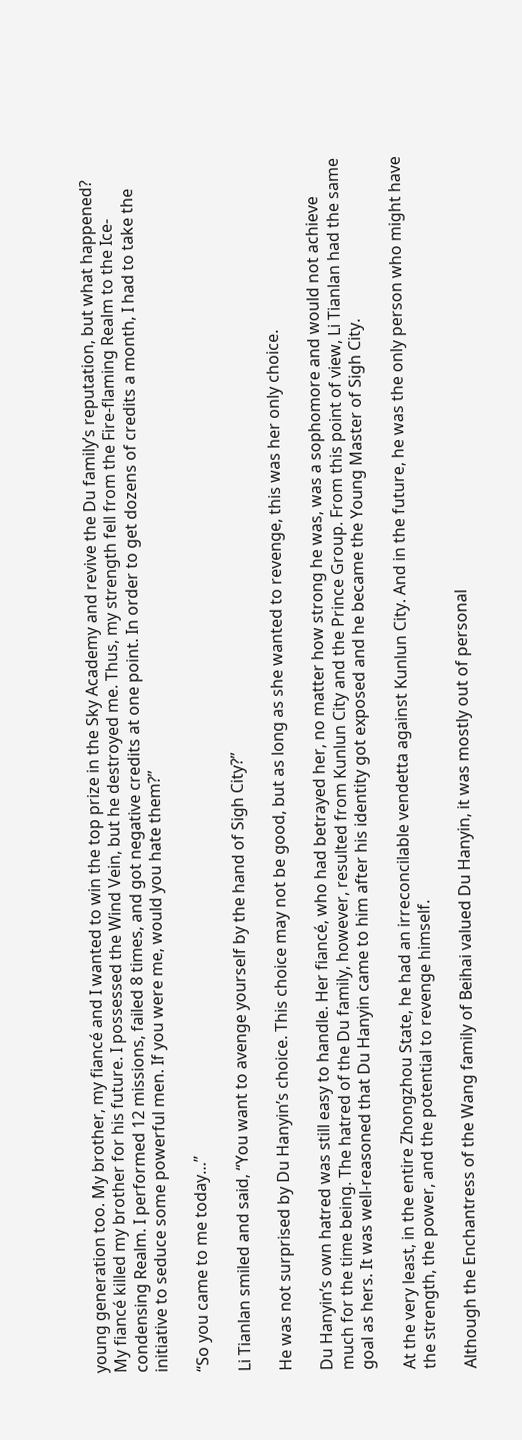young generation too. My brother, my fiancé and I wanted to win the top prize in the Sky Academy and revive the Du family’s reputation, but what happened? My fiancé killed my brother for his future. I possessed the Wind Vein, but he destroyed me. Thus, my strength fell from the Fire-flaming Realm to the Ice-condensing Realm. I performed 12 missions, failed 8 times, and got negative credits at one point. In order to get dozens of credits a month, I had to take the initiative to seduce some powerful men. If you were me, would you hate them?”

“So you came to me today…”

Li Tianlan smiled and said, “You want to avenge yourself by the hand of Sigh City?”

He was not surprised by Du Hanyin’s choice. This choice may not be good, but as long as she wanted to revenge, this was her only choice.

Du Hanyin’s own hatred was still easy to handle. Her fiancé, who had betrayed her, no matter how strong he was, was a sophomore and would not achieve much for the time being. The hatred of the Du family, however, resulted from Kunlun City and the Prince Group. From this point of view, Li Tianlan had the same goal as hers. It was well-reasoned that Du Hanyin came to him after his identity got exposed and he became the Young Master of Sigh City.

At the very least, in the entire Zhongzhou State, he had an irreconcilable vendetta against Kunlun City. And in the future, he was the only person who might have the strength, the power, and the potential to revenge himself.

Although the Enchantress of the Wang family of Beihai valued Du Hanyin, it was mostly out of personal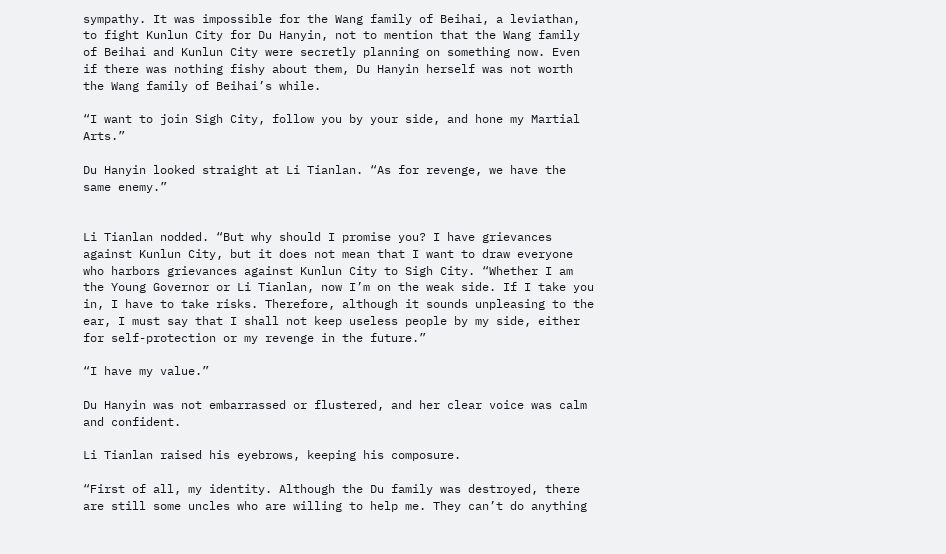sympathy. It was impossible for the Wang family of Beihai, a leviathan, to fight Kunlun City for Du Hanyin, not to mention that the Wang family of Beihai and Kunlun City were secretly planning on something now. Even if there was nothing fishy about them, Du Hanyin herself was not worth the Wang family of Beihai’s while.

“I want to join Sigh City, follow you by your side, and hone my Martial Arts.”

Du Hanyin looked straight at Li Tianlan. “As for revenge, we have the same enemy.”


Li Tianlan nodded. “But why should I promise you? I have grievances against Kunlun City, but it does not mean that I want to draw everyone who harbors grievances against Kunlun City to Sigh City. “Whether I am the Young Governor or Li Tianlan, now I’m on the weak side. If I take you in, I have to take risks. Therefore, although it sounds unpleasing to the ear, I must say that I shall not keep useless people by my side, either for self-protection or my revenge in the future.”

“I have my value.”

Du Hanyin was not embarrassed or flustered, and her clear voice was calm and confident.

Li Tianlan raised his eyebrows, keeping his composure.

“First of all, my identity. Although the Du family was destroyed, there are still some uncles who are willing to help me. They can’t do anything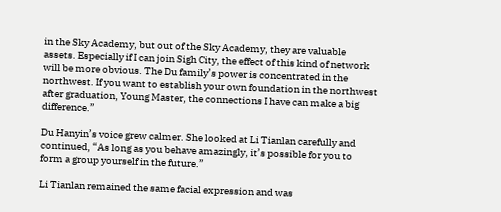in the Sky Academy, but out of the Sky Academy, they are valuable assets. Especially if I can join Sigh City, the effect of this kind of network will be more obvious. The Du family’s power is concentrated in the northwest. If you want to establish your own foundation in the northwest after graduation, Young Master, the connections I have can make a big difference.”

Du Hanyin’s voice grew calmer. She looked at Li Tianlan carefully and continued, “As long as you behave amazingly, it’s possible for you to form a group yourself in the future.”

Li Tianlan remained the same facial expression and was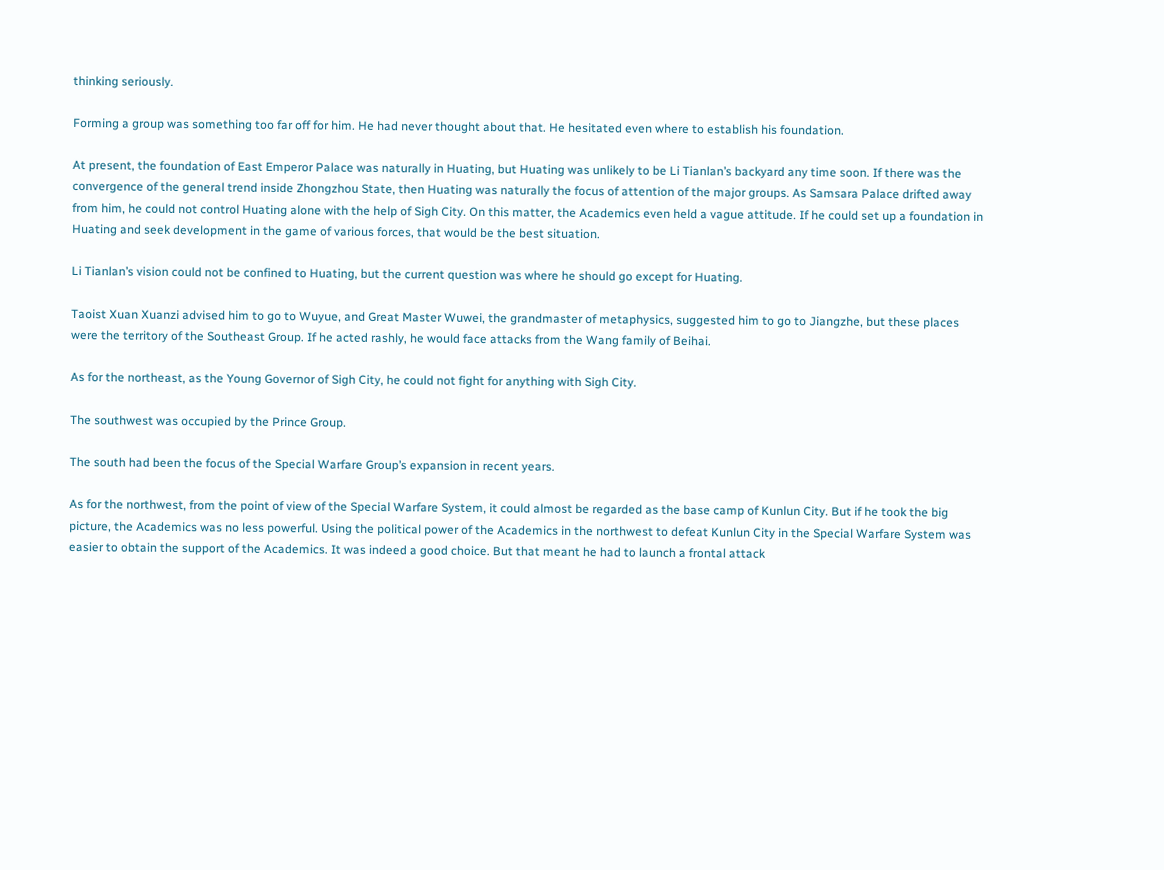thinking seriously.

Forming a group was something too far off for him. He had never thought about that. He hesitated even where to establish his foundation.

At present, the foundation of East Emperor Palace was naturally in Huating, but Huating was unlikely to be Li Tianlan’s backyard any time soon. If there was the convergence of the general trend inside Zhongzhou State, then Huating was naturally the focus of attention of the major groups. As Samsara Palace drifted away from him, he could not control Huating alone with the help of Sigh City. On this matter, the Academics even held a vague attitude. If he could set up a foundation in Huating and seek development in the game of various forces, that would be the best situation.

Li Tianlan’s vision could not be confined to Huating, but the current question was where he should go except for Huating.

Taoist Xuan Xuanzi advised him to go to Wuyue, and Great Master Wuwei, the grandmaster of metaphysics, suggested him to go to Jiangzhe, but these places were the territory of the Southeast Group. If he acted rashly, he would face attacks from the Wang family of Beihai.

As for the northeast, as the Young Governor of Sigh City, he could not fight for anything with Sigh City.

The southwest was occupied by the Prince Group.

The south had been the focus of the Special Warfare Group’s expansion in recent years.

As for the northwest, from the point of view of the Special Warfare System, it could almost be regarded as the base camp of Kunlun City. But if he took the big picture, the Academics was no less powerful. Using the political power of the Academics in the northwest to defeat Kunlun City in the Special Warfare System was easier to obtain the support of the Academics. It was indeed a good choice. But that meant he had to launch a frontal attack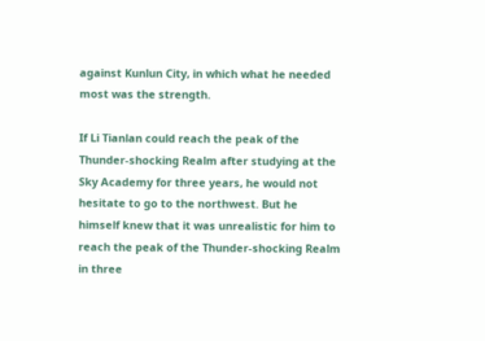against Kunlun City, in which what he needed most was the strength.

If Li Tianlan could reach the peak of the Thunder-shocking Realm after studying at the Sky Academy for three years, he would not hesitate to go to the northwest. But he himself knew that it was unrealistic for him to reach the peak of the Thunder-shocking Realm in three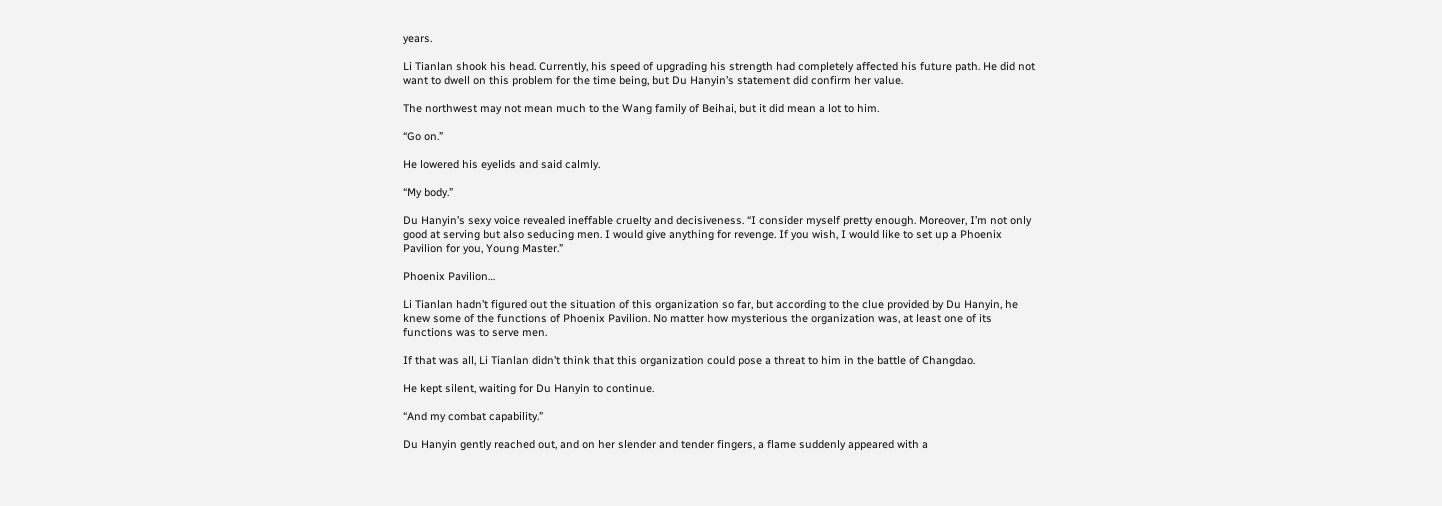years.

Li Tianlan shook his head. Currently, his speed of upgrading his strength had completely affected his future path. He did not want to dwell on this problem for the time being, but Du Hanyin’s statement did confirm her value.

The northwest may not mean much to the Wang family of Beihai, but it did mean a lot to him.

“Go on.”

He lowered his eyelids and said calmly.

“My body.”

Du Hanyin’s sexy voice revealed ineffable cruelty and decisiveness. “I consider myself pretty enough. Moreover, I’m not only good at serving but also seducing men. I would give anything for revenge. If you wish, I would like to set up a Phoenix Pavilion for you, Young Master.”

Phoenix Pavilion…

Li Tianlan hadn’t figured out the situation of this organization so far, but according to the clue provided by Du Hanyin, he knew some of the functions of Phoenix Pavilion. No matter how mysterious the organization was, at least one of its functions was to serve men.

If that was all, Li Tianlan didn’t think that this organization could pose a threat to him in the battle of Changdao.

He kept silent, waiting for Du Hanyin to continue.

“And my combat capability.”

Du Hanyin gently reached out, and on her slender and tender fingers, a flame suddenly appeared with a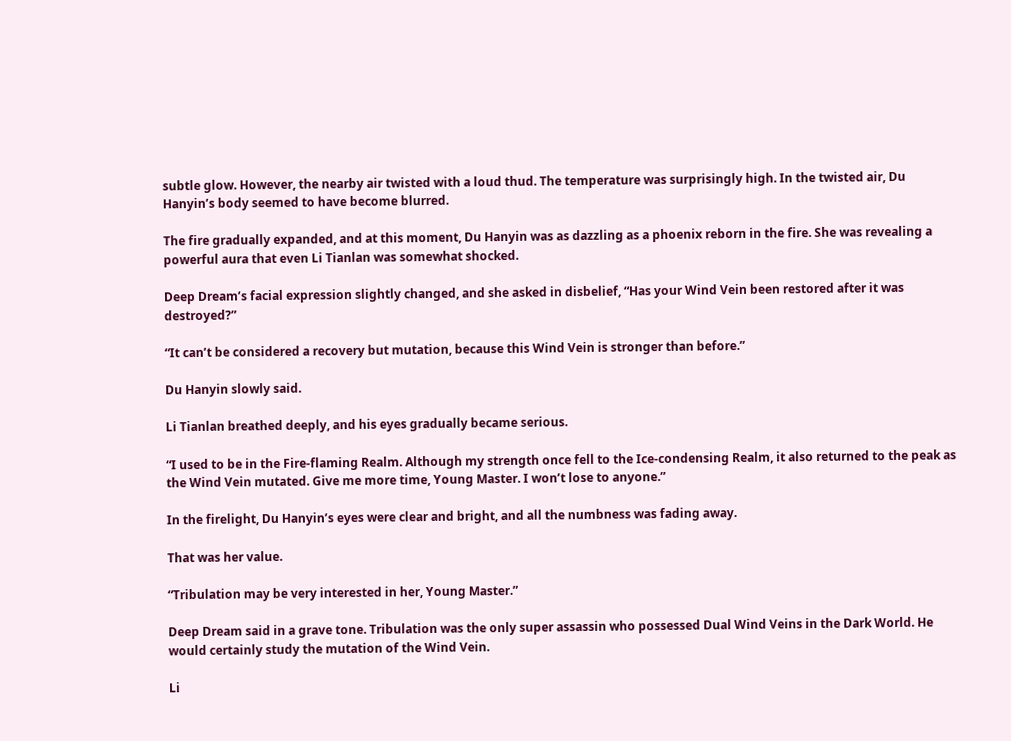subtle glow. However, the nearby air twisted with a loud thud. The temperature was surprisingly high. In the twisted air, Du Hanyin’s body seemed to have become blurred.

The fire gradually expanded, and at this moment, Du Hanyin was as dazzling as a phoenix reborn in the fire. She was revealing a powerful aura that even Li Tianlan was somewhat shocked.

Deep Dream’s facial expression slightly changed, and she asked in disbelief, “Has your Wind Vein been restored after it was destroyed?”

“It can’t be considered a recovery but mutation, because this Wind Vein is stronger than before.”

Du Hanyin slowly said.

Li Tianlan breathed deeply, and his eyes gradually became serious.

“I used to be in the Fire-flaming Realm. Although my strength once fell to the Ice-condensing Realm, it also returned to the peak as the Wind Vein mutated. Give me more time, Young Master. I won’t lose to anyone.”

In the firelight, Du Hanyin’s eyes were clear and bright, and all the numbness was fading away.

That was her value.

“Tribulation may be very interested in her, Young Master.”

Deep Dream said in a grave tone. Tribulation was the only super assassin who possessed Dual Wind Veins in the Dark World. He would certainly study the mutation of the Wind Vein.

Li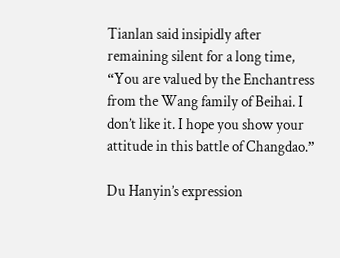Tianlan said insipidly after remaining silent for a long time, “You are valued by the Enchantress from the Wang family of Beihai. I don’t like it. I hope you show your attitude in this battle of Changdao.”

Du Hanyin’s expression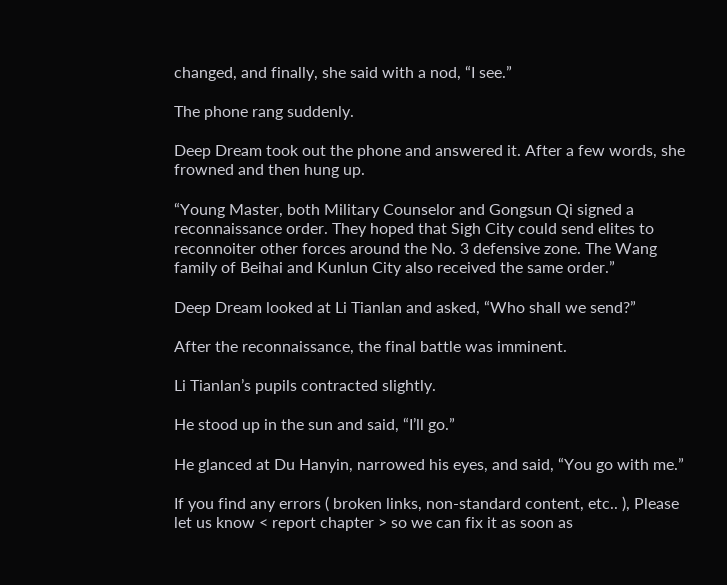changed, and finally, she said with a nod, “I see.”

The phone rang suddenly.

Deep Dream took out the phone and answered it. After a few words, she frowned and then hung up.

“Young Master, both Military Counselor and Gongsun Qi signed a reconnaissance order. They hoped that Sigh City could send elites to reconnoiter other forces around the No. 3 defensive zone. The Wang family of Beihai and Kunlun City also received the same order.”

Deep Dream looked at Li Tianlan and asked, “Who shall we send?”

After the reconnaissance, the final battle was imminent.

Li Tianlan’s pupils contracted slightly.

He stood up in the sun and said, “I’ll go.”

He glanced at Du Hanyin, narrowed his eyes, and said, “You go with me.”

If you find any errors ( broken links, non-standard content, etc.. ), Please let us know < report chapter > so we can fix it as soon as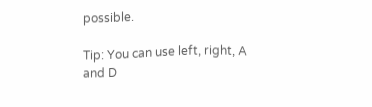possible.

Tip: You can use left, right, A and D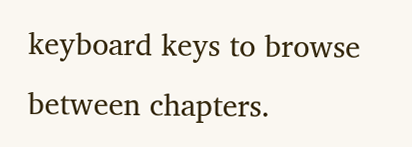keyboard keys to browse between chapters.